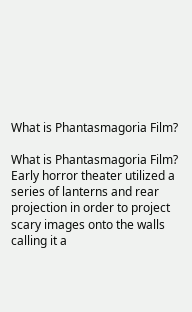What is Phantasmagoria Film?

What is Phantasmagoria Film? Early horror theater utilized a series of lanterns and rear projection in order to project scary images onto the walls calling it a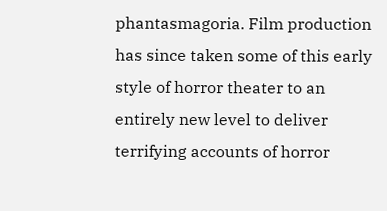phantasmagoria. Film production has since taken some of this early style of horror theater to an entirely new level to deliver terrifying accounts of horror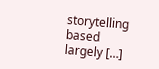storytelling based largely […]